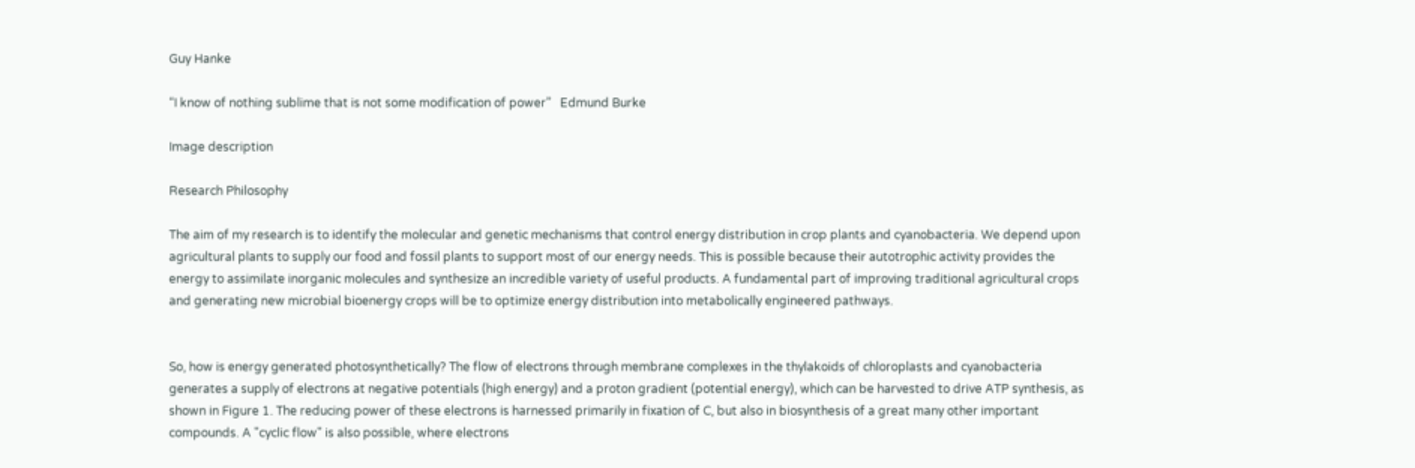Guy Hanke

“I know of nothing sublime that is not some modification of power”   Edmund Burke

Image description

Research Philosophy

The aim of my research is to identify the molecular and genetic mechanisms that control energy distribution in crop plants and cyanobacteria. We depend upon agricultural plants to supply our food and fossil plants to support most of our energy needs. This is possible because their autotrophic activity provides the energy to assimilate inorganic molecules and synthesize an incredible variety of useful products. A fundamental part of improving traditional agricultural crops and generating new microbial bioenergy crops will be to optimize energy distribution into metabolically engineered pathways.


So, how is energy generated photosynthetically? The flow of electrons through membrane complexes in the thylakoids of chloroplasts and cyanobacteria generates a supply of electrons at negative potentials (high energy) and a proton gradient (potential energy), which can be harvested to drive ATP synthesis, as shown in Figure 1. The reducing power of these electrons is harnessed primarily in fixation of C, but also in biosynthesis of a great many other important compounds. A "cyclic flow" is also possible, where electrons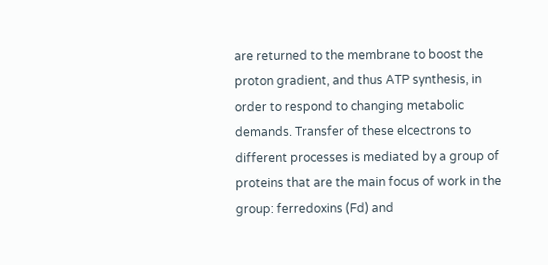are returned to the membrane to boost the proton gradient, and thus ATP synthesis, in order to respond to changing metabolic demands. Transfer of these elcectrons to different processes is mediated by a group of proteins that are the main focus of work in the group: ferredoxins (Fd) and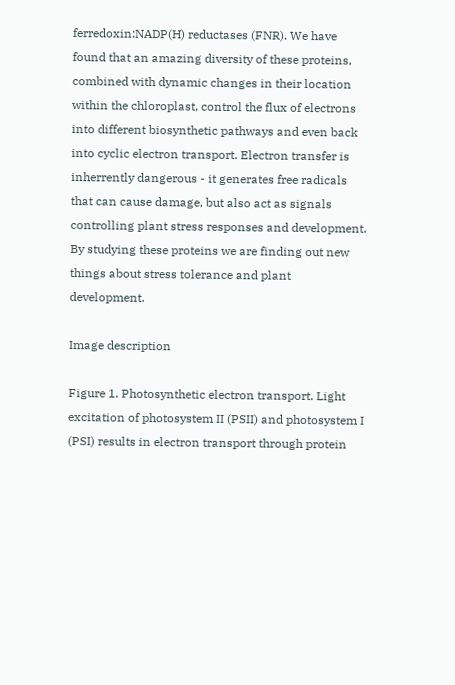ferredoxin:NADP(H) reductases (FNR). We have found that an amazing diversity of these proteins, combined with dynamic changes in their location within the chloroplast, control the flux of electrons into different biosynthetic pathways and even back into cyclic electron transport. Electron transfer is inherrently dangerous - it generates free radicals that can cause damage, but also act as signals controlling plant stress responses and development. By studying these proteins we are finding out new things about stress tolerance and plant development.

Image description

Figure 1. Photosynthetic electron transport. Light excitation of photosystem II (PSII) and photosystem I (PSI) results in electron transport through protein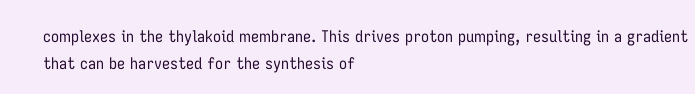complexes in the thylakoid membrane. This drives proton pumping, resulting in a gradient that can be harvested for the synthesis of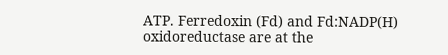ATP. Ferredoxin (Fd) and Fd:NADP(H) oxidoreductase are at the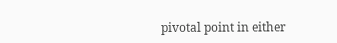pivotal point in either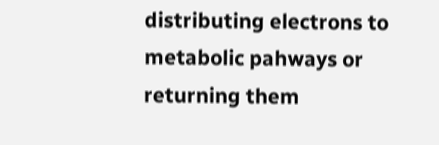distributing electrons to metabolic pahways or returning them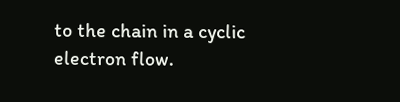to the chain in a cyclic electron flow.